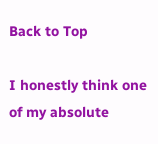Back to Top

I honestly think one of my absolute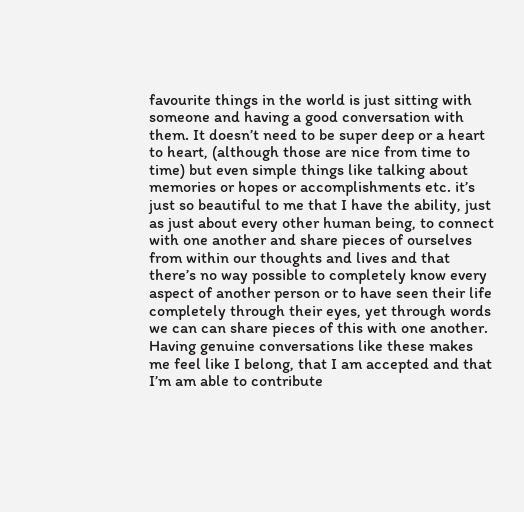favourite things in the world is just sitting with someone and having a good conversation with them. It doesn’t need to be super deep or a heart to heart, (although those are nice from time to time) but even simple things like talking about memories or hopes or accomplishments etc. it’s just so beautiful to me that I have the ability, just as just about every other human being, to connect with one another and share pieces of ourselves from within our thoughts and lives and that there’s no way possible to completely know every aspect of another person or to have seen their life completely through their eyes, yet through words we can can share pieces of this with one another. Having genuine conversations like these makes me feel like I belong, that I am accepted and that I’m am able to contribute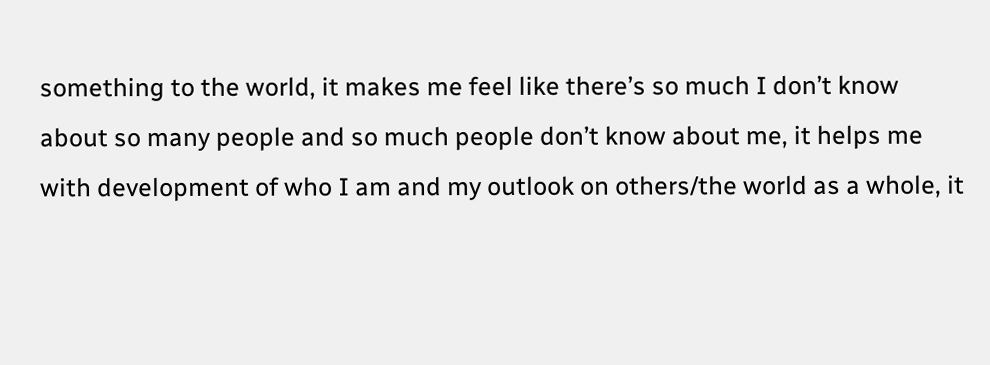something to the world, it makes me feel like there’s so much I don’t know about so many people and so much people don’t know about me, it helps me with development of who I am and my outlook on others/the world as a whole, it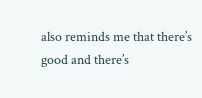also reminds me that there’s good and there’s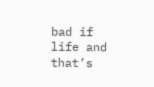bad if life and that’s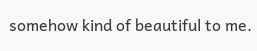somehow kind of beautiful to me.